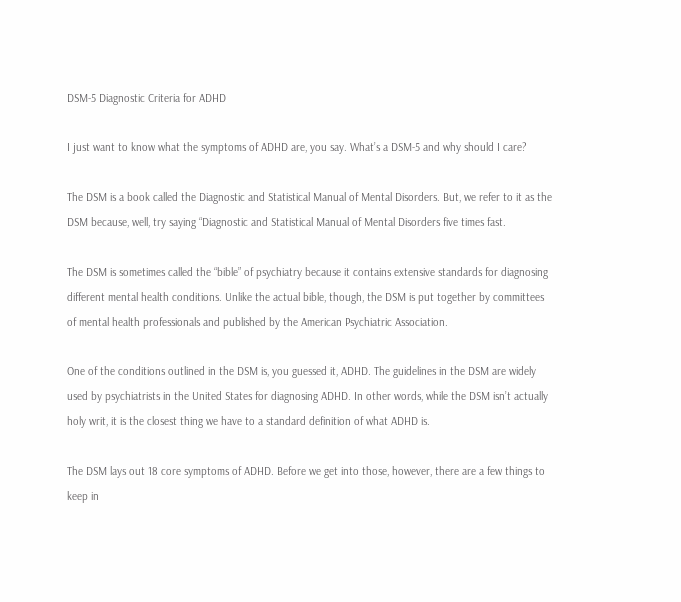DSM-5 Diagnostic Criteria for ADHD

I just want to know what the symptoms of ADHD are, you say. What’s a DSM-5 and why should I care?

The DSM is a book called the Diagnostic and Statistical Manual of Mental Disorders. But, we refer to it as the DSM because, well, try saying “Diagnostic and Statistical Manual of Mental Disorders five times fast.

The DSM is sometimes called the “bible” of psychiatry because it contains extensive standards for diagnosing different mental health conditions. Unlike the actual bible, though, the DSM is put together by committees of mental health professionals and published by the American Psychiatric Association.

One of the conditions outlined in the DSM is, you guessed it, ADHD. The guidelines in the DSM are widely used by psychiatrists in the United States for diagnosing ADHD. In other words, while the DSM isn’t actually holy writ, it is the closest thing we have to a standard definition of what ADHD is.

The DSM lays out 18 core symptoms of ADHD. Before we get into those, however, there are a few things to keep in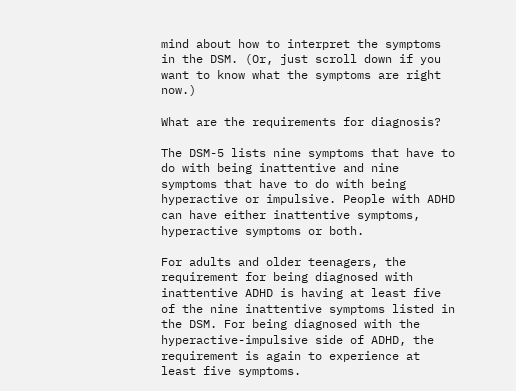mind about how to interpret the symptoms in the DSM. (Or, just scroll down if you want to know what the symptoms are right now.)

What are the requirements for diagnosis?

The DSM-5 lists nine symptoms that have to do with being inattentive and nine symptoms that have to do with being hyperactive or impulsive. People with ADHD can have either inattentive symptoms, hyperactive symptoms or both.

For adults and older teenagers, the requirement for being diagnosed with inattentive ADHD is having at least five of the nine inattentive symptoms listed in the DSM. For being diagnosed with the hyperactive-impulsive side of ADHD, the requirement is again to experience at least five symptoms.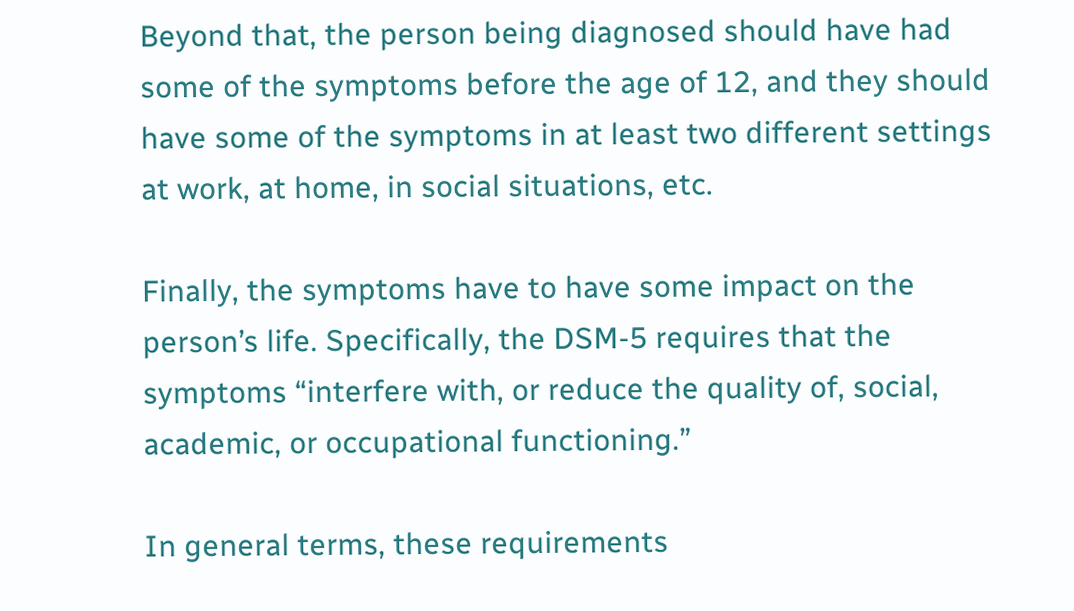Beyond that, the person being diagnosed should have had some of the symptoms before the age of 12, and they should have some of the symptoms in at least two different settings at work, at home, in social situations, etc.

Finally, the symptoms have to have some impact on the person’s life. Specifically, the DSM-5 requires that the symptoms “interfere with, or reduce the quality of, social, academic, or occupational functioning.”

In general terms, these requirements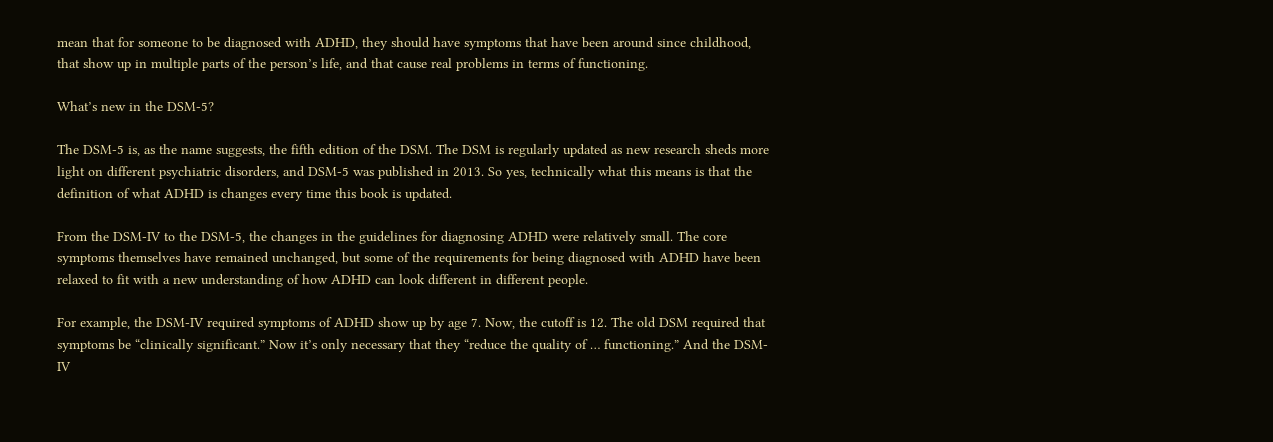mean that for someone to be diagnosed with ADHD, they should have symptoms that have been around since childhood, that show up in multiple parts of the person’s life, and that cause real problems in terms of functioning.

What’s new in the DSM-5?

The DSM-5 is, as the name suggests, the fifth edition of the DSM. The DSM is regularly updated as new research sheds more light on different psychiatric disorders, and DSM-5 was published in 2013. So yes, technically what this means is that the definition of what ADHD is changes every time this book is updated.

From the DSM-IV to the DSM-5, the changes in the guidelines for diagnosing ADHD were relatively small. The core symptoms themselves have remained unchanged, but some of the requirements for being diagnosed with ADHD have been relaxed to fit with a new understanding of how ADHD can look different in different people.

For example, the DSM-IV required symptoms of ADHD show up by age 7. Now, the cutoff is 12. The old DSM required that symptoms be “clinically significant.” Now it’s only necessary that they “reduce the quality of … functioning.” And the DSM-IV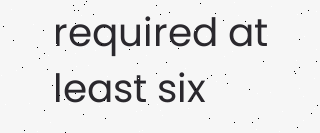required at least six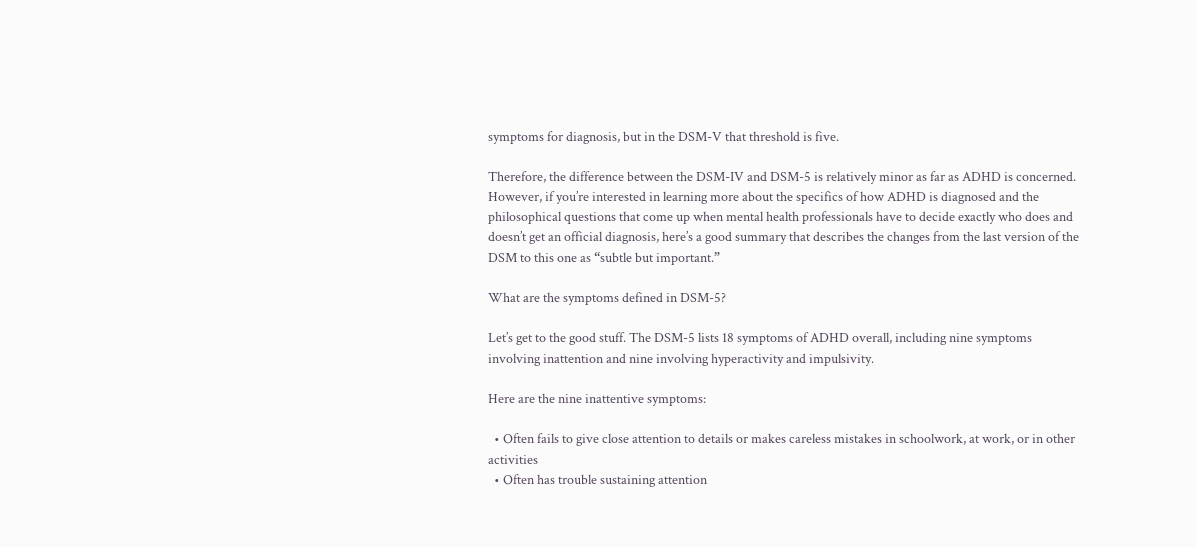symptoms for diagnosis, but in the DSM-V that threshold is five.

Therefore, the difference between the DSM-IV and DSM-5 is relatively minor as far as ADHD is concerned. However, if you’re interested in learning more about the specifics of how ADHD is diagnosed and the philosophical questions that come up when mental health professionals have to decide exactly who does and doesn’t get an official diagnosis, here’s a good summary that describes the changes from the last version of the DSM to this one as “subtle but important.”

What are the symptoms defined in DSM-5?

Let’s get to the good stuff. The DSM-5 lists 18 symptoms of ADHD overall, including nine symptoms involving inattention and nine involving hyperactivity and impulsivity.

Here are the nine inattentive symptoms:

  • Often fails to give close attention to details or makes careless mistakes in schoolwork, at work, or in other activities
  • Often has trouble sustaining attention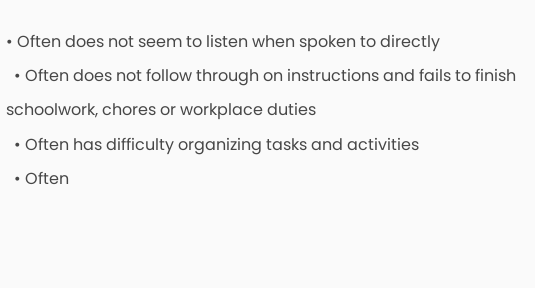• Often does not seem to listen when spoken to directly
  • Often does not follow through on instructions and fails to finish schoolwork, chores or workplace duties
  • Often has difficulty organizing tasks and activities
  • Often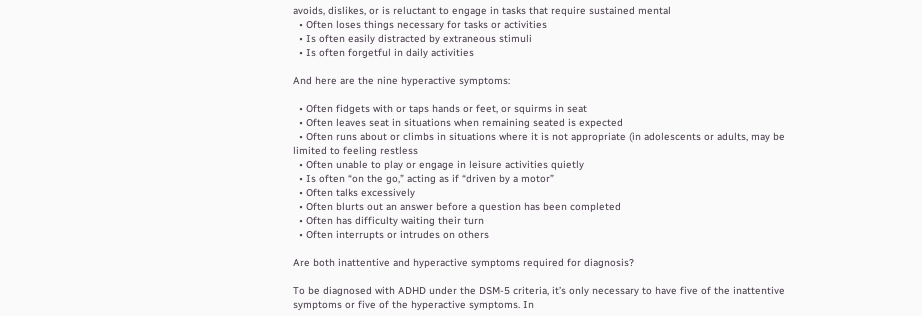avoids, dislikes, or is reluctant to engage in tasks that require sustained mental
  • Often loses things necessary for tasks or activities
  • Is often easily distracted by extraneous stimuli
  • Is often forgetful in daily activities

And here are the nine hyperactive symptoms:

  • Often fidgets with or taps hands or feet, or squirms in seat
  • Often leaves seat in situations when remaining seated is expected
  • Often runs about or climbs in situations where it is not appropriate (in adolescents or adults, may be limited to feeling restless
  • Often unable to play or engage in leisure activities quietly
  • Is often “on the go,” acting as if “driven by a motor”
  • Often talks excessively
  • Often blurts out an answer before a question has been completed
  • Often has difficulty waiting their turn
  • Often interrupts or intrudes on others

Are both inattentive and hyperactive symptoms required for diagnosis?

To be diagnosed with ADHD under the DSM-5 criteria, it’s only necessary to have five of the inattentive symptoms or five of the hyperactive symptoms. In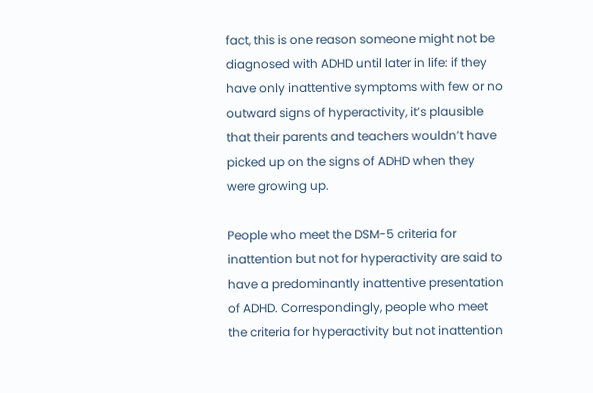fact, this is one reason someone might not be diagnosed with ADHD until later in life: if they have only inattentive symptoms with few or no outward signs of hyperactivity, it’s plausible that their parents and teachers wouldn’t have picked up on the signs of ADHD when they were growing up.

People who meet the DSM-5 criteria for inattention but not for hyperactivity are said to have a predominantly inattentive presentation of ADHD. Correspondingly, people who meet the criteria for hyperactivity but not inattention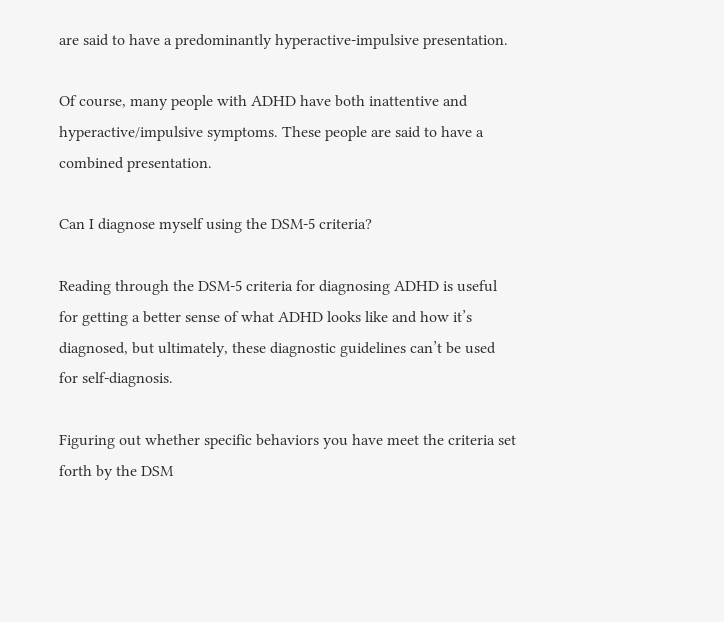are said to have a predominantly hyperactive-impulsive presentation.

Of course, many people with ADHD have both inattentive and hyperactive/impulsive symptoms. These people are said to have a combined presentation.

Can I diagnose myself using the DSM-5 criteria?

Reading through the DSM-5 criteria for diagnosing ADHD is useful for getting a better sense of what ADHD looks like and how it’s diagnosed, but ultimately, these diagnostic guidelines can’t be used for self-diagnosis.

Figuring out whether specific behaviors you have meet the criteria set forth by the DSM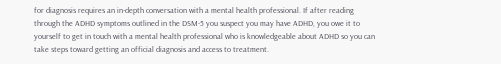for diagnosis requires an in-depth conversation with a mental health professional. If after reading through the ADHD symptoms outlined in the DSM-5 you suspect you may have ADHD, you owe it to yourself to get in touch with a mental health professional who is knowledgeable about ADHD so you can take steps toward getting an official diagnosis and access to treatment.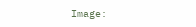Image: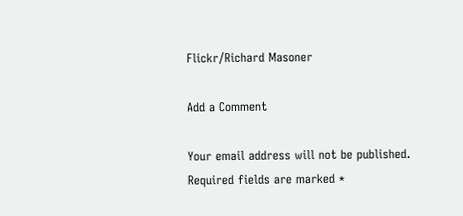Flickr/Richard Masoner

Add a Comment

Your email address will not be published. Required fields are marked *